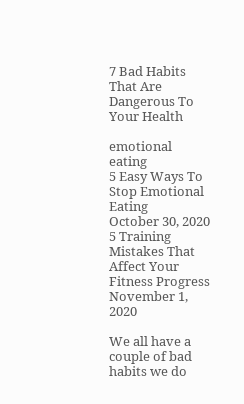7 Bad Habits That Are Dangerous To Your Health

emotional eating
5 Easy Ways To Stop Emotional Eating
October 30, 2020
5 Training Mistakes That Affect Your Fitness Progress
November 1, 2020

We all have a couple of bad habits we do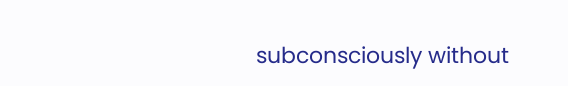subconsciously without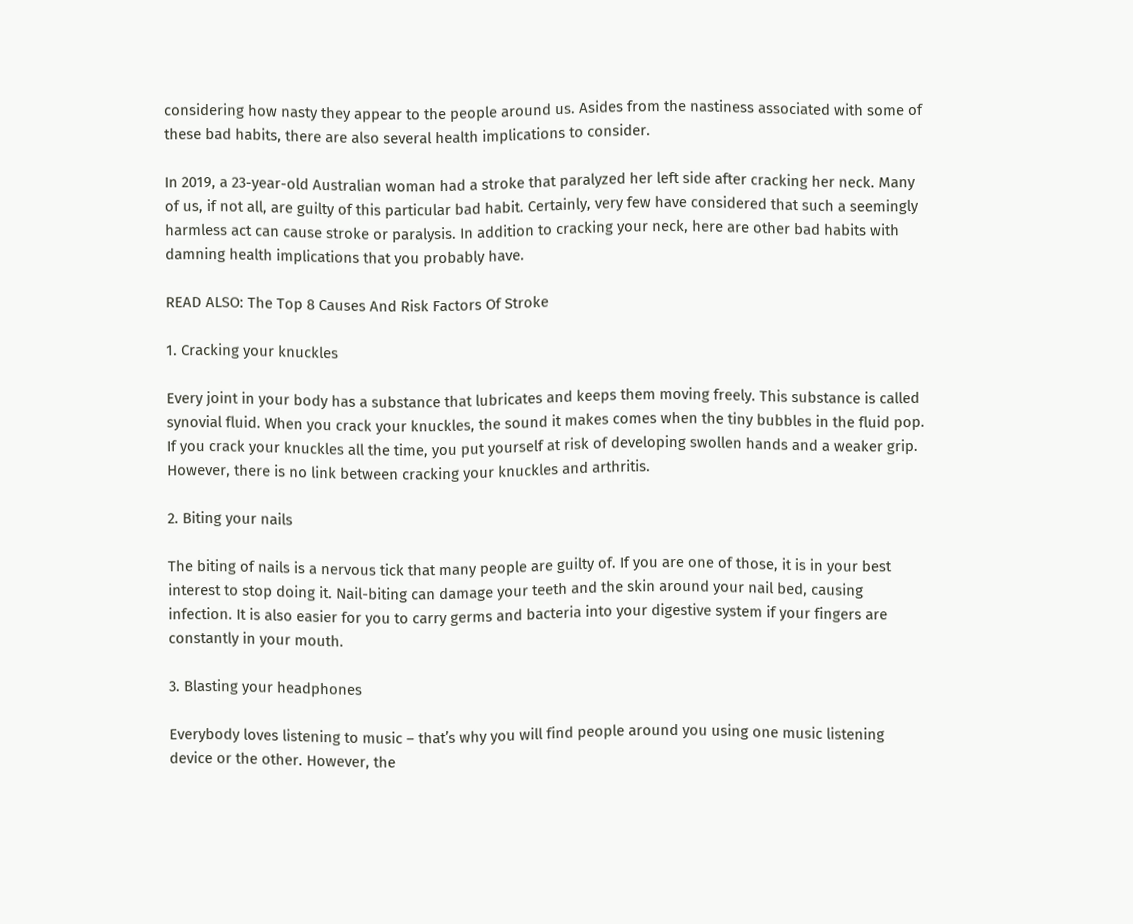considering how nasty they appear to the people around us. Asides from the nastiness associated with some of these bad habits, there are also several health implications to consider.

In 2019, a 23-year-old Australian woman had a stroke that paralyzed her left side after cracking her neck. Many of us, if not all, are guilty of this particular bad habit. Certainly, very few have considered that such a seemingly harmless act can cause stroke or paralysis. In addition to cracking your neck, here are other bad habits with damning health implications that you probably have.

READ ALSO: The Top 8 Causes And Risk Factors Of Stroke

1. Cracking your knuckles

Every joint in your body has a substance that lubricates and keeps them moving freely. This substance is called synovial fluid. When you crack your knuckles, the sound it makes comes when the tiny bubbles in the fluid pop. If you crack your knuckles all the time, you put yourself at risk of developing swollen hands and a weaker grip. However, there is no link between cracking your knuckles and arthritis.

2. Biting your nails

The biting of nails is a nervous tick that many people are guilty of. If you are one of those, it is in your best interest to stop doing it. Nail-biting can damage your teeth and the skin around your nail bed, causing infection. It is also easier for you to carry germs and bacteria into your digestive system if your fingers are constantly in your mouth.

3. Blasting your headphones

Everybody loves listening to music – that’s why you will find people around you using one music listening device or the other. However, the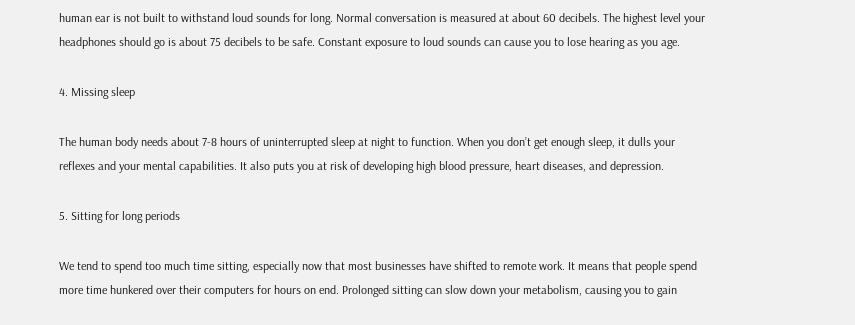human ear is not built to withstand loud sounds for long. Normal conversation is measured at about 60 decibels. The highest level your headphones should go is about 75 decibels to be safe. Constant exposure to loud sounds can cause you to lose hearing as you age.

4. Missing sleep

The human body needs about 7-8 hours of uninterrupted sleep at night to function. When you don’t get enough sleep, it dulls your reflexes and your mental capabilities. It also puts you at risk of developing high blood pressure, heart diseases, and depression.

5. Sitting for long periods

We tend to spend too much time sitting, especially now that most businesses have shifted to remote work. It means that people spend more time hunkered over their computers for hours on end. Prolonged sitting can slow down your metabolism, causing you to gain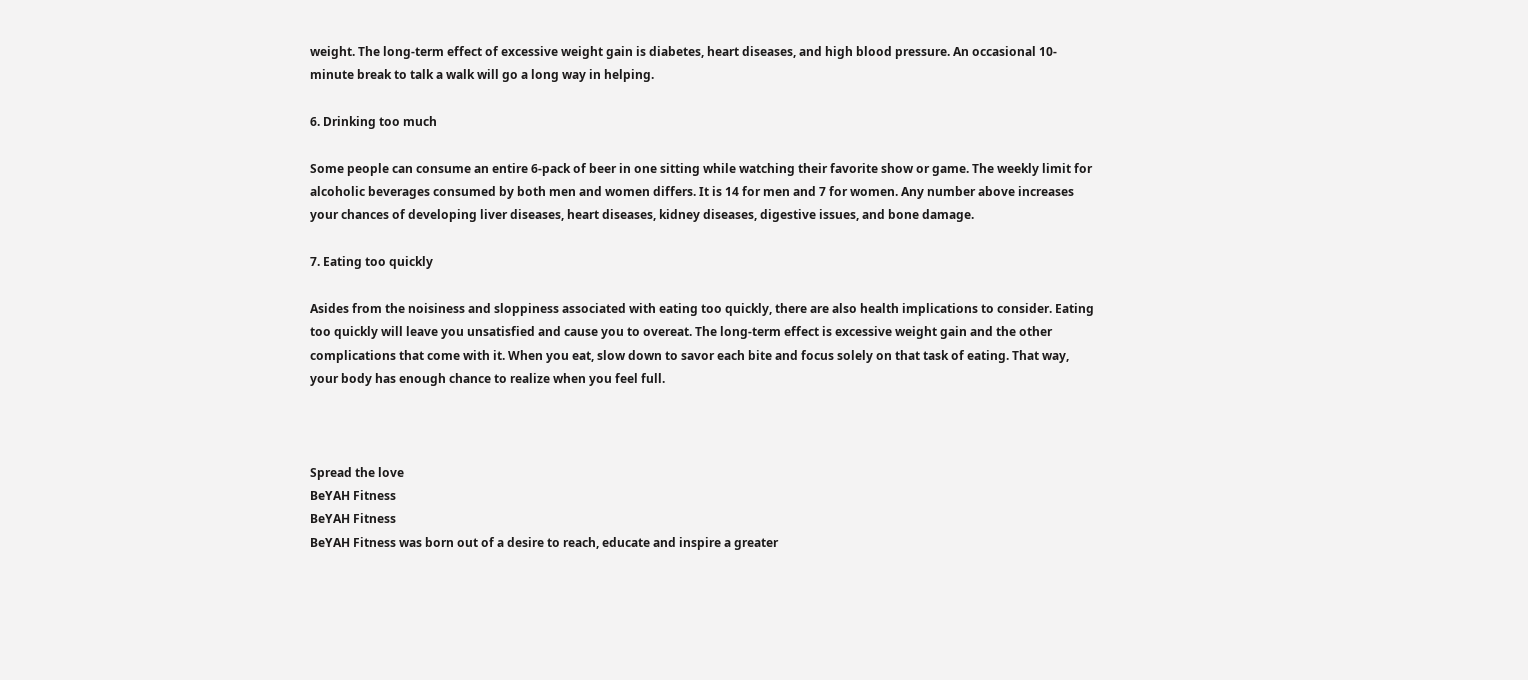weight. The long-term effect of excessive weight gain is diabetes, heart diseases, and high blood pressure. An occasional 10-minute break to talk a walk will go a long way in helping.

6. Drinking too much

Some people can consume an entire 6-pack of beer in one sitting while watching their favorite show or game. The weekly limit for alcoholic beverages consumed by both men and women differs. It is 14 for men and 7 for women. Any number above increases your chances of developing liver diseases, heart diseases, kidney diseases, digestive issues, and bone damage.

7. Eating too quickly

Asides from the noisiness and sloppiness associated with eating too quickly, there are also health implications to consider. Eating too quickly will leave you unsatisfied and cause you to overeat. The long-term effect is excessive weight gain and the other complications that come with it. When you eat, slow down to savor each bite and focus solely on that task of eating. That way, your body has enough chance to realize when you feel full.



Spread the love
BeYAH Fitness
BeYAH Fitness
BeYAH Fitness was born out of a desire to reach, educate and inspire a greater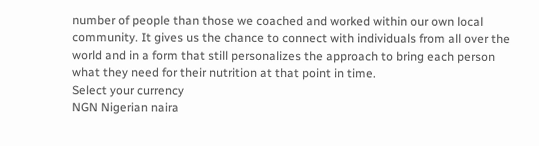number of people than those we coached and worked within our own local community. It gives us the chance to connect with individuals from all over the world and in a form that still personalizes the approach to bring each person what they need for their nutrition at that point in time.
Select your currency
NGN Nigerian naira